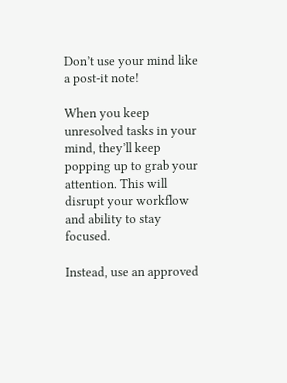Don’t use your mind like a post-it note!

When you keep unresolved tasks in your mind, they’ll keep popping up to grab your attention. This will disrupt your workflow and ability to stay focused.

Instead, use an approved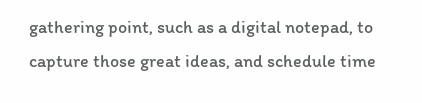gathering point, such as a digital notepad, to capture those great ideas, and schedule time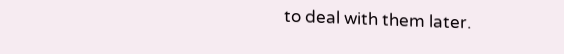to deal with them later.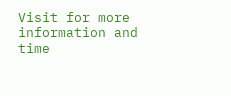Visit for more information and time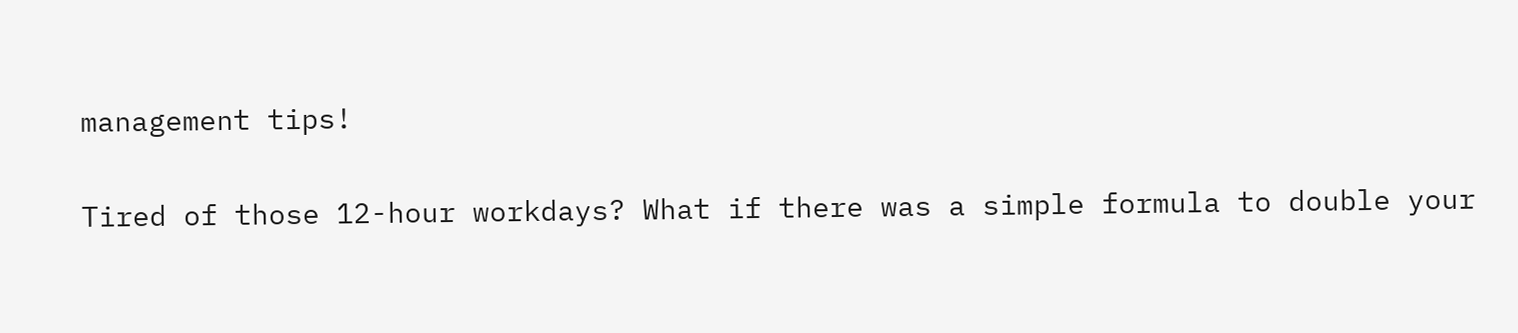management tips!

Tired of those 12-hour workdays? What if there was a simple formula to double your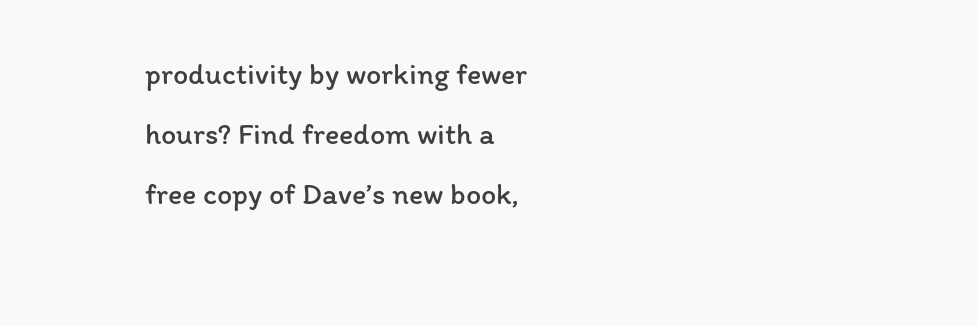productivity by working fewer hours? Find freedom with a free copy of Dave’s new book,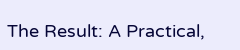The Result: A Practical,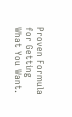Proven Formula for Getting What You Want.